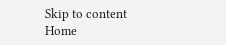Skip to content
Home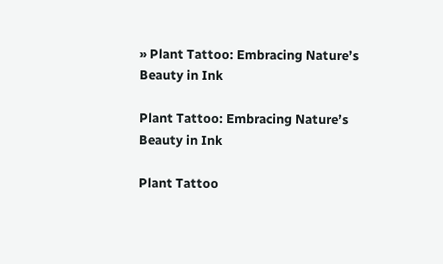» Plant Tattoo: Embracing Nature’s Beauty in Ink

Plant Tattoo: Embracing Nature’s Beauty in Ink

Plant Tattoo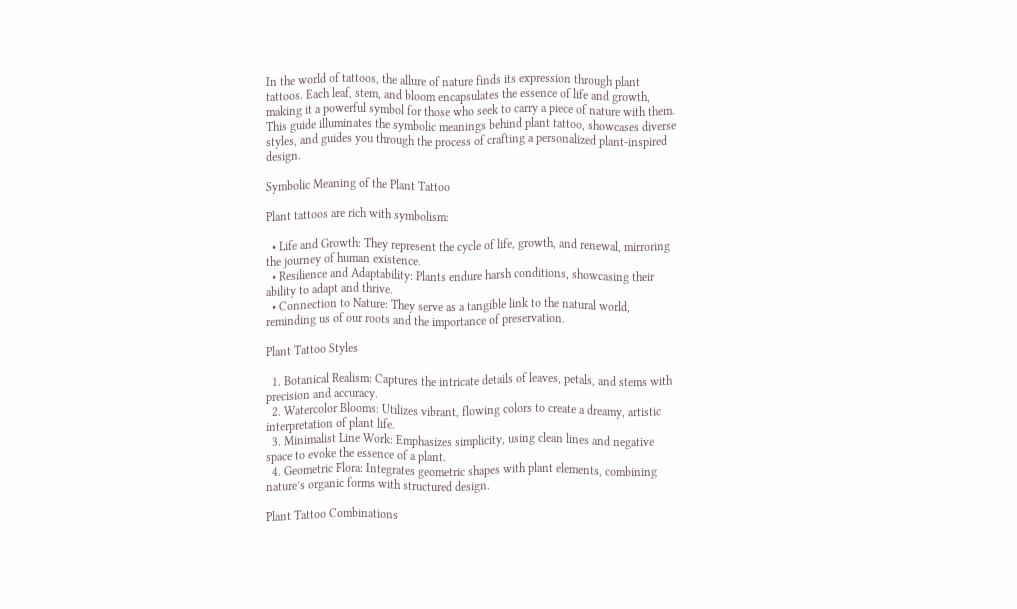In the world of tattoos, the allure of nature finds its expression through plant tattoos. Each leaf, stem, and bloom encapsulates the essence of life and growth, making it a powerful symbol for those who seek to carry a piece of nature with them. This guide illuminates the symbolic meanings behind plant tattoo, showcases diverse styles, and guides you through the process of crafting a personalized plant-inspired design.

Symbolic Meaning of the Plant Tattoo

Plant tattoos are rich with symbolism:

  • Life and Growth: They represent the cycle of life, growth, and renewal, mirroring the journey of human existence.
  • Resilience and Adaptability: Plants endure harsh conditions, showcasing their ability to adapt and thrive.
  • Connection to Nature: They serve as a tangible link to the natural world, reminding us of our roots and the importance of preservation.

Plant Tattoo Styles

  1. Botanical Realism: Captures the intricate details of leaves, petals, and stems with precision and accuracy.
  2. Watercolor Blooms: Utilizes vibrant, flowing colors to create a dreamy, artistic interpretation of plant life.
  3. Minimalist Line Work: Emphasizes simplicity, using clean lines and negative space to evoke the essence of a plant.
  4. Geometric Flora: Integrates geometric shapes with plant elements, combining nature’s organic forms with structured design.

Plant Tattoo Combinations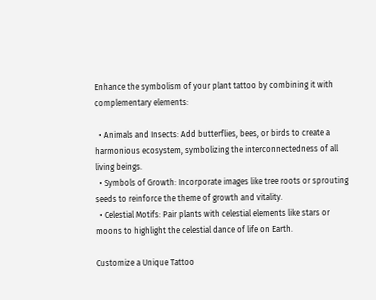Enhance the symbolism of your plant tattoo by combining it with complementary elements:

  • Animals and Insects: Add butterflies, bees, or birds to create a harmonious ecosystem, symbolizing the interconnectedness of all living beings.
  • Symbols of Growth: Incorporate images like tree roots or sprouting seeds to reinforce the theme of growth and vitality.
  • Celestial Motifs: Pair plants with celestial elements like stars or moons to highlight the celestial dance of life on Earth.

Customize a Unique Tattoo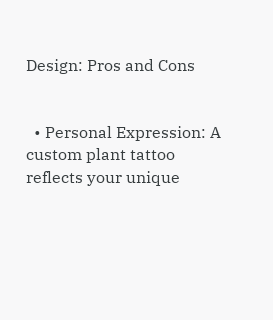Design: Pros and Cons


  • Personal Expression: A custom plant tattoo reflects your unique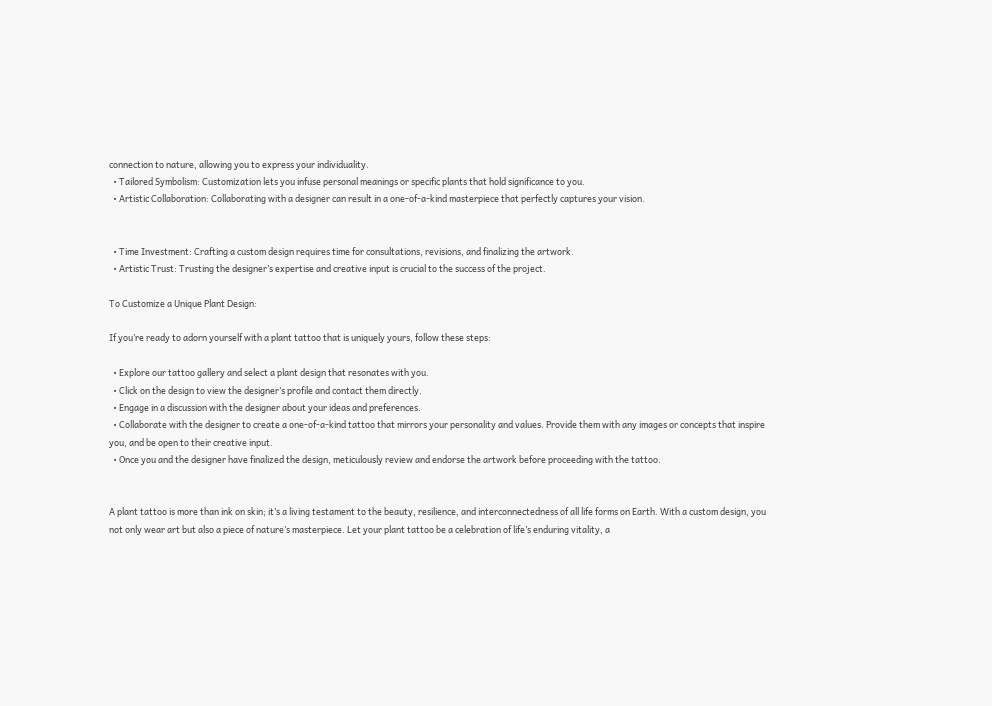connection to nature, allowing you to express your individuality.
  • Tailored Symbolism: Customization lets you infuse personal meanings or specific plants that hold significance to you.
  • Artistic Collaboration: Collaborating with a designer can result in a one-of-a-kind masterpiece that perfectly captures your vision.


  • Time Investment: Crafting a custom design requires time for consultations, revisions, and finalizing the artwork.
  • Artistic Trust: Trusting the designer’s expertise and creative input is crucial to the success of the project.

To Customize a Unique Plant Design:

If you’re ready to adorn yourself with a plant tattoo that is uniquely yours, follow these steps:

  • Explore our tattoo gallery and select a plant design that resonates with you.
  • Click on the design to view the designer’s profile and contact them directly.
  • Engage in a discussion with the designer about your ideas and preferences.
  • Collaborate with the designer to create a one-of-a-kind tattoo that mirrors your personality and values. Provide them with any images or concepts that inspire you, and be open to their creative input.
  • Once you and the designer have finalized the design, meticulously review and endorse the artwork before proceeding with the tattoo.


A plant tattoo is more than ink on skin; it’s a living testament to the beauty, resilience, and interconnectedness of all life forms on Earth. With a custom design, you not only wear art but also a piece of nature’s masterpiece. Let your plant tattoo be a celebration of life’s enduring vitality, a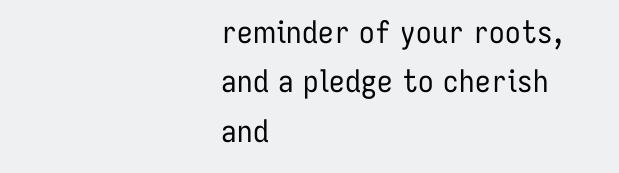reminder of your roots, and a pledge to cherish and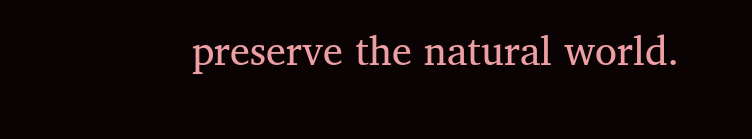preserve the natural world.